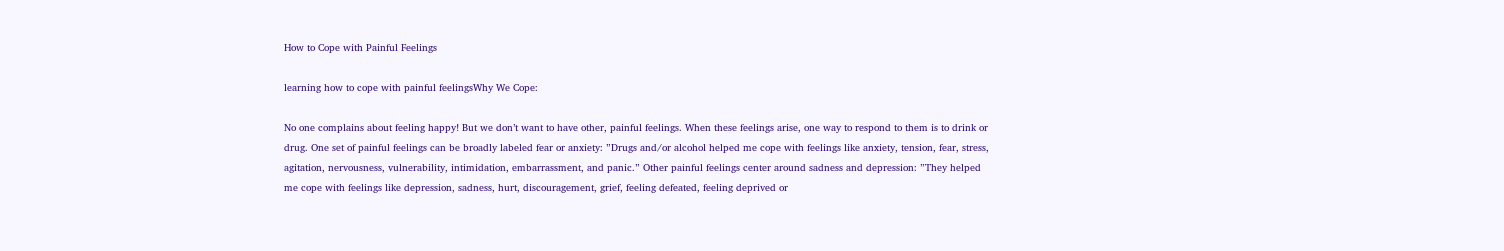How to Cope with Painful Feelings

learning how to cope with painful feelingsWhy We Cope:

No one complains about feeling happy! But we don’t want to have other, painful feelings. When these feelings arise, one way to respond to them is to drink or drug. One set of painful feelings can be broadly labeled fear or anxiety: ”Drugs and/or alcohol helped me cope with feelings like anxiety, tension, fear, stress, agitation, nervousness, vulnerability, intimidation, embarrassment, and panic.” Other painful feelings center around sadness and depression: ”They helped me cope with feelings like depression, sadness, hurt, discouragement, grief, feeling defeated, feeling deprived or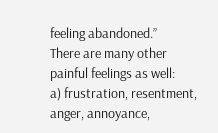feeling abandoned.”
There are many other painful feelings as well:
a) frustration, resentment, anger, annoyance,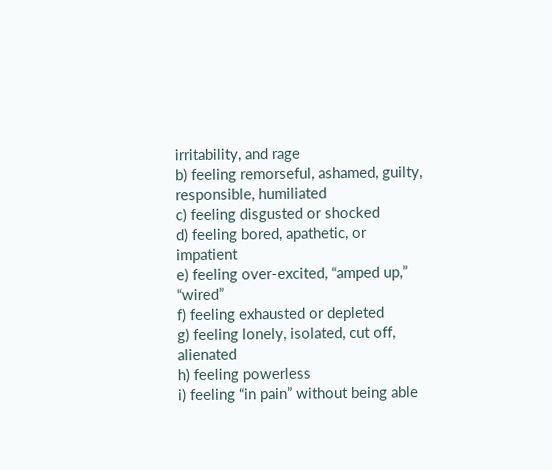irritability, and rage
b) feeling remorseful, ashamed, guilty, responsible, humiliated
c) feeling disgusted or shocked
d) feeling bored, apathetic, or impatient
e) feeling over-excited, “amped up,” “wired”
f) feeling exhausted or depleted
g) feeling lonely, isolated, cut off, alienated
h) feeling powerless
i) feeling “in pain” without being able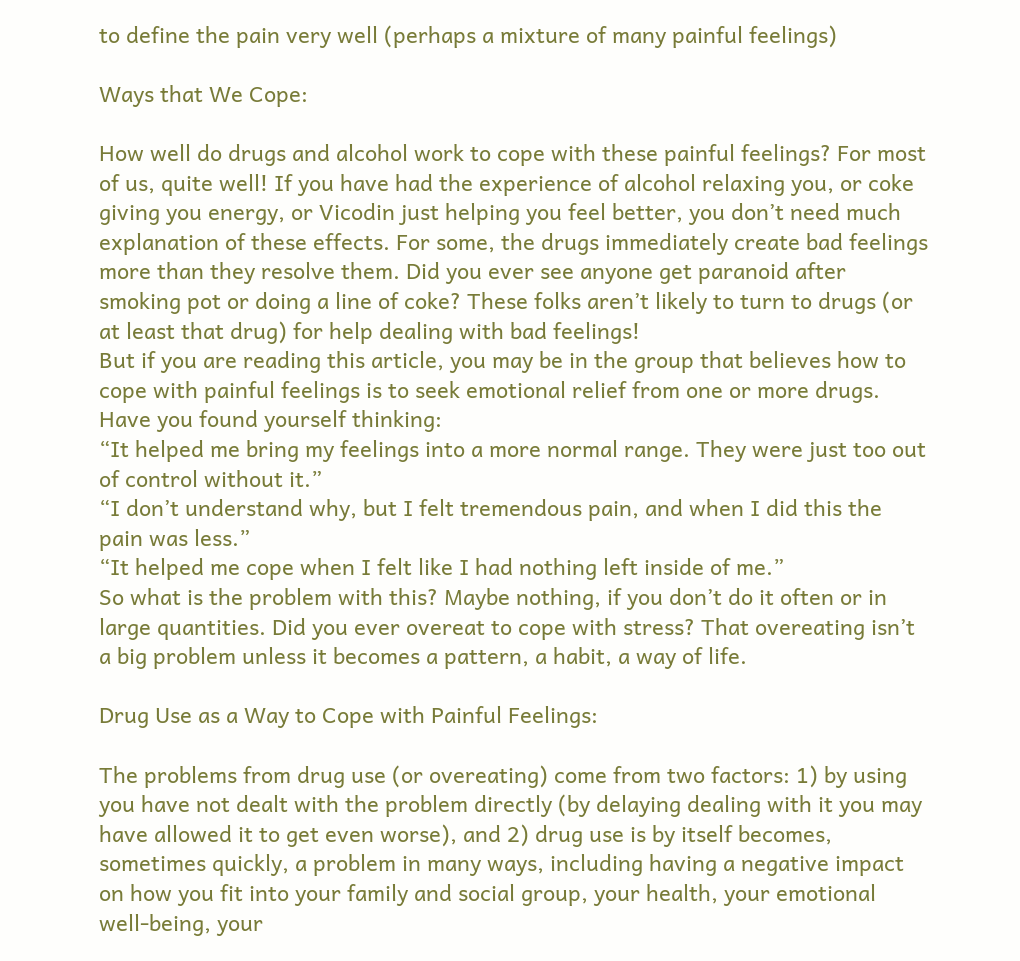to define the pain very well (perhaps a mixture of many painful feelings)

Ways that We Cope:

How well do drugs and alcohol work to cope with these painful feelings? For most of us, quite well! If you have had the experience of alcohol relaxing you, or coke giving you energy, or Vicodin just helping you feel better, you don’t need much explanation of these effects. For some, the drugs immediately create bad feelings more than they resolve them. Did you ever see anyone get paranoid after smoking pot or doing a line of coke? These folks aren’t likely to turn to drugs (or at least that drug) for help dealing with bad feelings!
But if you are reading this article, you may be in the group that believes how to cope with painful feelings is to seek emotional relief from one or more drugs. Have you found yourself thinking:
“It helped me bring my feelings into a more normal range. They were just too out of control without it.”
“I don’t understand why, but I felt tremendous pain, and when I did this the pain was less.”
“It helped me cope when I felt like I had nothing left inside of me.”
So what is the problem with this? Maybe nothing, if you don’t do it often or in large quantities. Did you ever overeat to cope with stress? That overeating isn’t a big problem unless it becomes a pattern, a habit, a way of life.

Drug Use as a Way to Cope with Painful Feelings:

The problems from drug use (or overeating) come from two factors: 1) by using you have not dealt with the problem directly (by delaying dealing with it you may have allowed it to get even worse), and 2) drug use is by itself becomes, sometimes quickly, a problem in many ways, including having a negative impact on how you fit into your family and social group, your health, your emotional well-being, your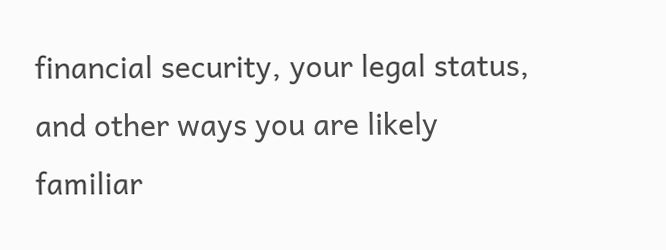financial security, your legal status, and other ways you are likely familiar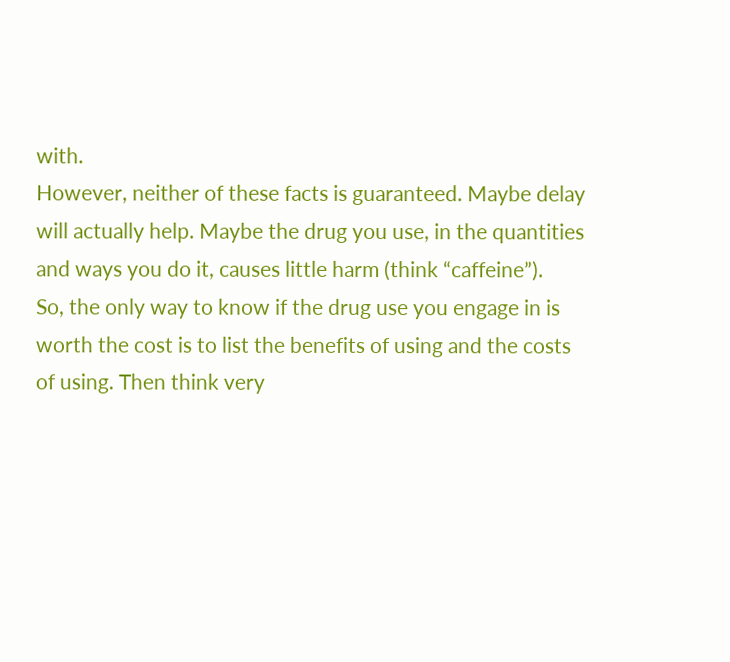with.
However, neither of these facts is guaranteed. Maybe delay will actually help. Maybe the drug you use, in the quantities and ways you do it, causes little harm (think “caffeine”).
So, the only way to know if the drug use you engage in is worth the cost is to list the benefits of using and the costs of using. Then think very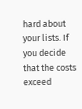hard about your lists. If you decide that the costs exceed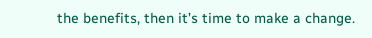the benefits, then it’s time to make a change.